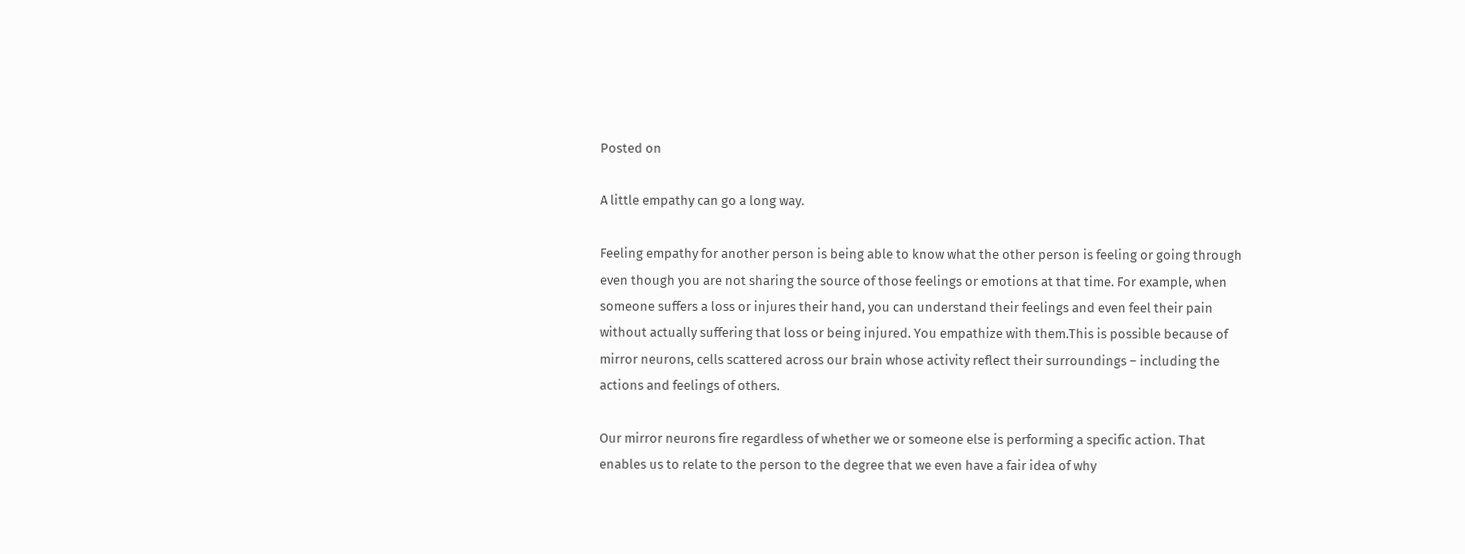Posted on

A little empathy can go a long way.

Feeling empathy for another person is being able to know what the other person is feeling or going through even though you are not sharing the source of those feelings or emotions at that time. For example, when someone suffers a loss or injures their hand, you can understand their feelings and even feel their pain without actually suffering that loss or being injured. You empathize with them.This is possible because of mirror neurons, cells scattered across our brain whose activity reflect their surroundings – including the actions and feelings of others.

Our mirror neurons fire regardless of whether we or someone else is performing a specific action. That enables us to relate to the person to the degree that we even have a fair idea of why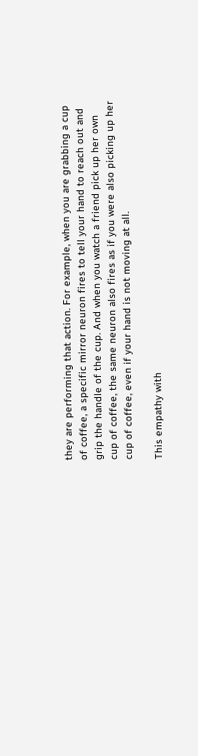they are performing that action. For example, when you are grabbing a cup of coffee, a specific mirror neuron fires to tell your hand to reach out and grip the handle of the cup. And when you watch a friend pick up her own cup of coffee, the same neuron also fires as if you were also picking up her cup of coffee, even if your hand is not moving at all.

This empathy with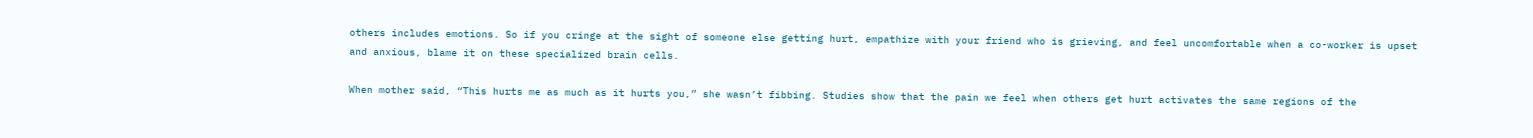others includes emotions. So if you cringe at the sight of someone else getting hurt, empathize with your friend who is grieving, and feel uncomfortable when a co-worker is upset and anxious, blame it on these specialized brain cells.

When mother said, “This hurts me as much as it hurts you,” she wasn’t fibbing. Studies show that the pain we feel when others get hurt activates the same regions of the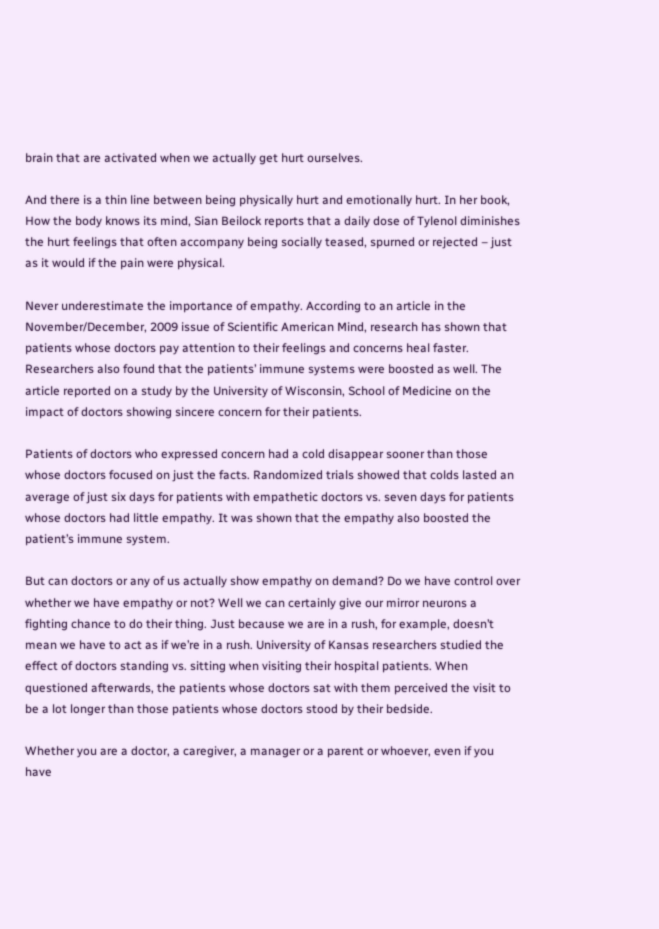brain that are activated when we actually get hurt ourselves.

And there is a thin line between being physically hurt and emotionally hurt. In her book, How the body knows its mind, Sian Beilock reports that a daily dose of Tylenol diminishes the hurt feelings that often accompany being socially teased, spurned or rejected – just as it would if the pain were physical.

Never underestimate the importance of empathy. According to an article in the November/December, 2009 issue of Scientific American Mind, research has shown that patients whose doctors pay attention to their feelings and concerns heal faster. Researchers also found that the patients’ immune systems were boosted as well. The article reported on a study by the University of Wisconsin, School of Medicine on the impact of doctors showing sincere concern for their patients.

Patients of doctors who expressed concern had a cold disappear sooner than those whose doctors focused on just the facts. Randomized trials showed that colds lasted an average of just six days for patients with empathetic doctors vs. seven days for patients whose doctors had little empathy. It was shown that the empathy also boosted the patient’s immune system.

But can doctors or any of us actually show empathy on demand? Do we have control over whether we have empathy or not? Well we can certainly give our mirror neurons a fighting chance to do their thing. Just because we are in a rush, for example, doesn’t mean we have to act as if we’re in a rush. University of Kansas researchers studied the effect of doctors standing vs. sitting when visiting their hospital patients. When questioned afterwards, the patients whose doctors sat with them perceived the visit to be a lot longer than those patients whose doctors stood by their bedside.

Whether you are a doctor, a caregiver, a manager or a parent or whoever, even if you have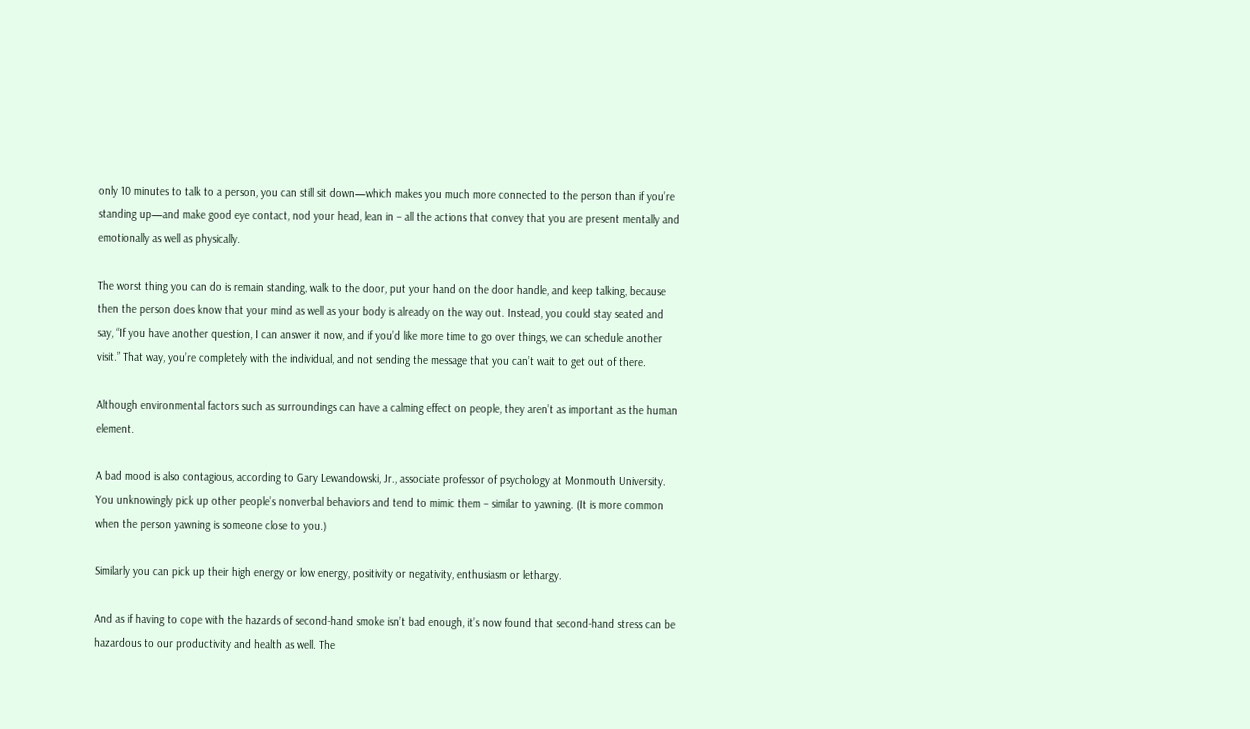only 10 minutes to talk to a person, you can still sit down—which makes you much more connected to the person than if you’re standing up—and make good eye contact, nod your head, lean in – all the actions that convey that you are present mentally and emotionally as well as physically.

The worst thing you can do is remain standing, walk to the door, put your hand on the door handle, and keep talking, because then the person does know that your mind as well as your body is already on the way out. Instead, you could stay seated and say, “If you have another question, I can answer it now, and if you’d like more time to go over things, we can schedule another visit.” That way, you’re completely with the individual, and not sending the message that you can’t wait to get out of there.

Although environmental factors such as surroundings can have a calming effect on people, they aren’t as important as the human element.

A bad mood is also contagious, according to Gary Lewandowski, Jr., associate professor of psychology at Monmouth University. You unknowingly pick up other people’s nonverbal behaviors and tend to mimic them – similar to yawning. (It is more common when the person yawning is someone close to you.)

Similarly you can pick up their high energy or low energy, positivity or negativity, enthusiasm or lethargy.

And as if having to cope with the hazards of second-hand smoke isn’t bad enough, it’s now found that second-hand stress can be hazardous to our productivity and health as well. The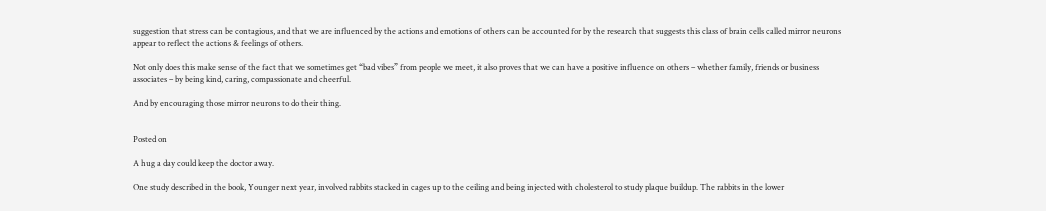suggestion that stress can be contagious, and that we are influenced by the actions and emotions of others can be accounted for by the research that suggests this class of brain cells called mirror neurons appear to reflect the actions & feelings of others.

Not only does this make sense of the fact that we sometimes get “bad vibes” from people we meet, it also proves that we can have a positive influence on others – whether family, friends or business associates – by being kind, caring, compassionate and cheerful.

And by encouraging those mirror neurons to do their thing.


Posted on

A hug a day could keep the doctor away.

One study described in the book, Younger next year, involved rabbits stacked in cages up to the ceiling and being injected with cholesterol to study plaque buildup. The rabbits in the lower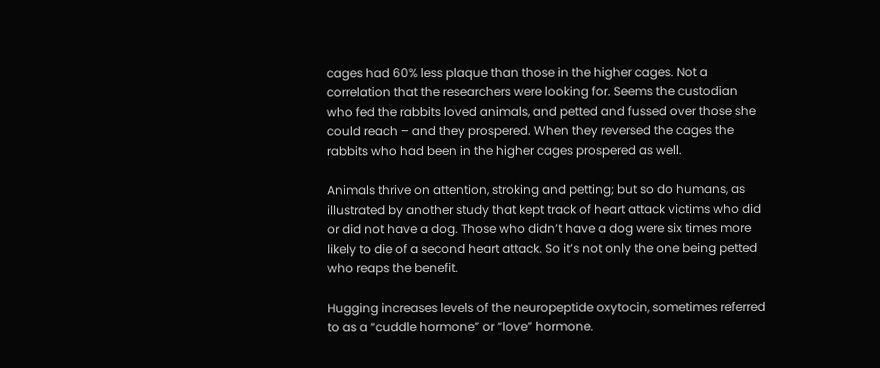cages had 60% less plaque than those in the higher cages. Not a correlation that the researchers were looking for. Seems the custodian who fed the rabbits loved animals, and petted and fussed over those she could reach – and they prospered. When they reversed the cages the rabbits who had been in the higher cages prospered as well.

Animals thrive on attention, stroking and petting; but so do humans, as illustrated by another study that kept track of heart attack victims who did or did not have a dog. Those who didn’t have a dog were six times more likely to die of a second heart attack. So it’s not only the one being petted who reaps the benefit.

Hugging increases levels of the neuropeptide oxytocin, sometimes referred to as a “cuddle hormone” or “love” hormone.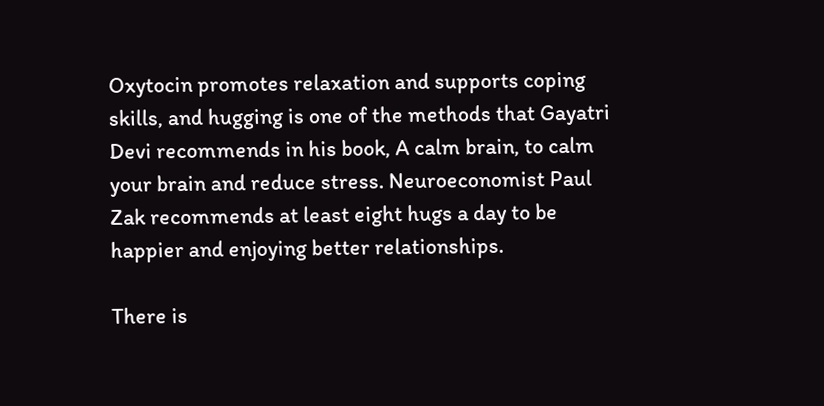Oxytocin promotes relaxation and supports coping skills, and hugging is one of the methods that Gayatri Devi recommends in his book, A calm brain, to calm your brain and reduce stress. Neuroeconomist Paul Zak recommends at least eight hugs a day to be happier and enjoying better relationships.

There is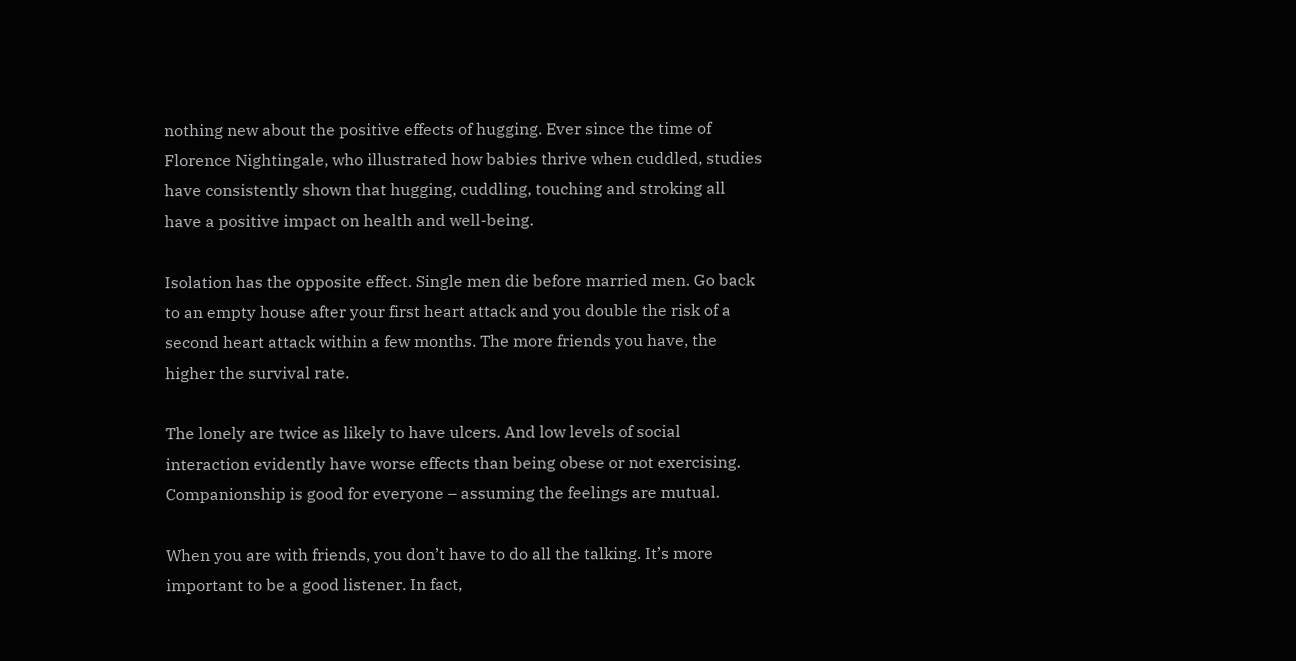nothing new about the positive effects of hugging. Ever since the time of Florence Nightingale, who illustrated how babies thrive when cuddled, studies have consistently shown that hugging, cuddling, touching and stroking all have a positive impact on health and well-being.

Isolation has the opposite effect. Single men die before married men. Go back to an empty house after your first heart attack and you double the risk of a second heart attack within a few months. The more friends you have, the higher the survival rate.

The lonely are twice as likely to have ulcers. And low levels of social interaction evidently have worse effects than being obese or not exercising. Companionship is good for everyone – assuming the feelings are mutual.

When you are with friends, you don’t have to do all the talking. It’s more important to be a good listener. In fact,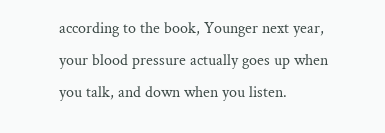according to the book, Younger next year, your blood pressure actually goes up when you talk, and down when you listen.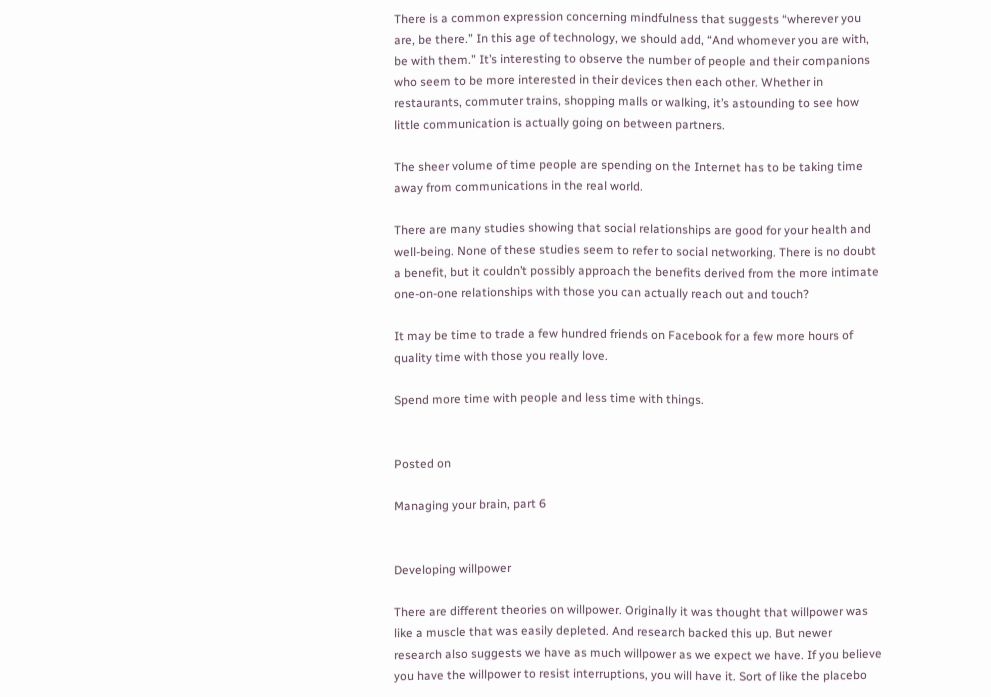There is a common expression concerning mindfulness that suggests “wherever you are, be there.” In this age of technology, we should add, “And whomever you are with, be with them.” It’s interesting to observe the number of people and their companions who seem to be more interested in their devices then each other. Whether in restaurants, commuter trains, shopping malls or walking, it’s astounding to see how little communication is actually going on between partners.

The sheer volume of time people are spending on the Internet has to be taking time away from communications in the real world.

There are many studies showing that social relationships are good for your health and well-being. None of these studies seem to refer to social networking. There is no doubt a benefit, but it couldn’t possibly approach the benefits derived from the more intimate one-on-one relationships with those you can actually reach out and touch?

It may be time to trade a few hundred friends on Facebook for a few more hours of quality time with those you really love.

Spend more time with people and less time with things.


Posted on

Managing your brain, part 6


Developing willpower

There are different theories on willpower. Originally it was thought that willpower was like a muscle that was easily depleted. And research backed this up. But newer research also suggests we have as much willpower as we expect we have. If you believe you have the willpower to resist interruptions, you will have it. Sort of like the placebo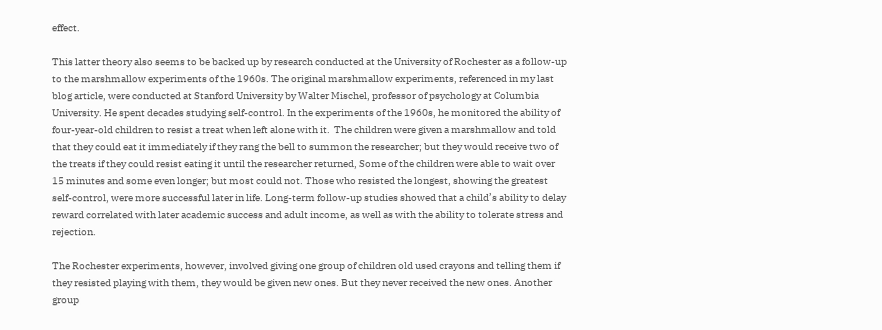effect.

This latter theory also seems to be backed up by research conducted at the University of Rochester as a follow-up to the marshmallow experiments of the 1960s. The original marshmallow experiments, referenced in my last blog article, were conducted at Stanford University by Walter Mischel, professor of psychology at Columbia University. He spent decades studying self-control. In the experiments of the 1960s, he monitored the ability of four-year-old children to resist a treat when left alone with it.  The children were given a marshmallow and told that they could eat it immediately if they rang the bell to summon the researcher; but they would receive two of the treats if they could resist eating it until the researcher returned, Some of the children were able to wait over 15 minutes and some even longer; but most could not. Those who resisted the longest, showing the greatest self-control, were more successful later in life. Long-term follow-up studies showed that a child’s ability to delay reward correlated with later academic success and adult income, as well as with the ability to tolerate stress and rejection.

The Rochester experiments, however, involved giving one group of children old used crayons and telling them if they resisted playing with them, they would be given new ones. But they never received the new ones. Another group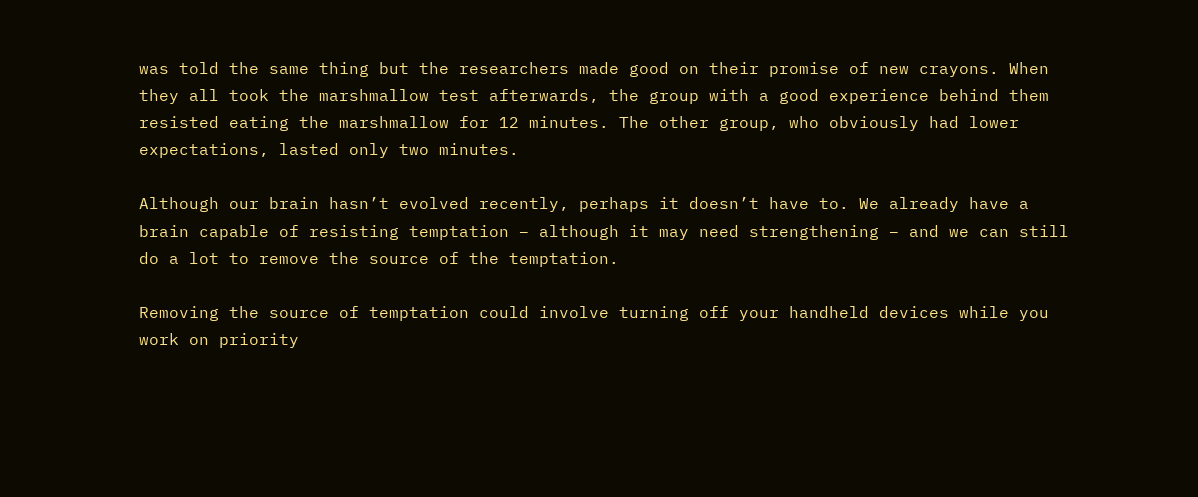was told the same thing but the researchers made good on their promise of new crayons. When they all took the marshmallow test afterwards, the group with a good experience behind them resisted eating the marshmallow for 12 minutes. The other group, who obviously had lower expectations, lasted only two minutes.

Although our brain hasn’t evolved recently, perhaps it doesn’t have to. We already have a brain capable of resisting temptation – although it may need strengthening – and we can still do a lot to remove the source of the temptation.

Removing the source of temptation could involve turning off your handheld devices while you work on priority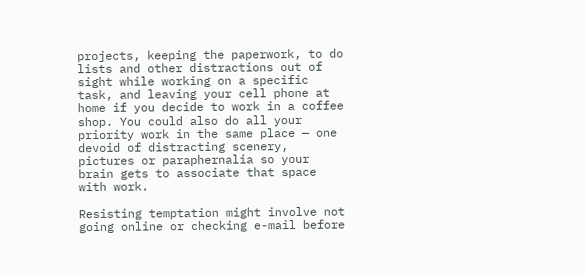projects, keeping the paperwork, to do lists and other distractions out of sight while working on a specific task, and leaving your cell phone at home if you decide to work in a coffee shop. You could also do all your priority work in the same place — one devoid of distracting scenery, pictures or paraphernalia so your brain gets to associate that space with work.

Resisting temptation might involve not going online or checking e-mail before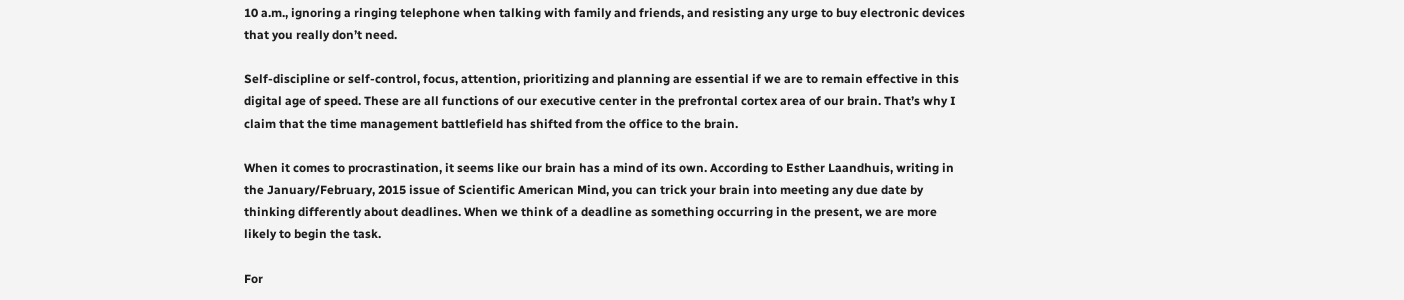10 a.m., ignoring a ringing telephone when talking with family and friends, and resisting any urge to buy electronic devices that you really don’t need.

Self-discipline or self-control, focus, attention, prioritizing and planning are essential if we are to remain effective in this digital age of speed. These are all functions of our executive center in the prefrontal cortex area of our brain. That’s why I claim that the time management battlefield has shifted from the office to the brain.

When it comes to procrastination, it seems like our brain has a mind of its own. According to Esther Laandhuis, writing in the January/February, 2015 issue of Scientific American Mind, you can trick your brain into meeting any due date by thinking differently about deadlines. When we think of a deadline as something occurring in the present, we are more likely to begin the task.

For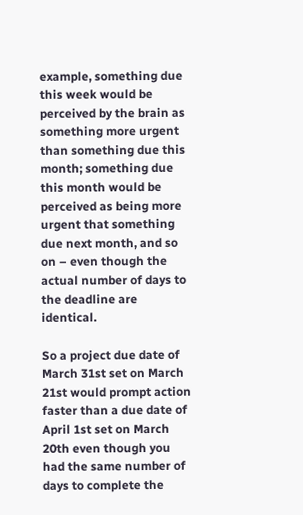example, something due this week would be perceived by the brain as something more urgent than something due this month; something due this month would be perceived as being more urgent that something due next month, and so on – even though the actual number of days to the deadline are identical.

So a project due date of March 31st set on March 21st would prompt action faster than a due date of April 1st set on March 20th even though you had the same number of days to complete the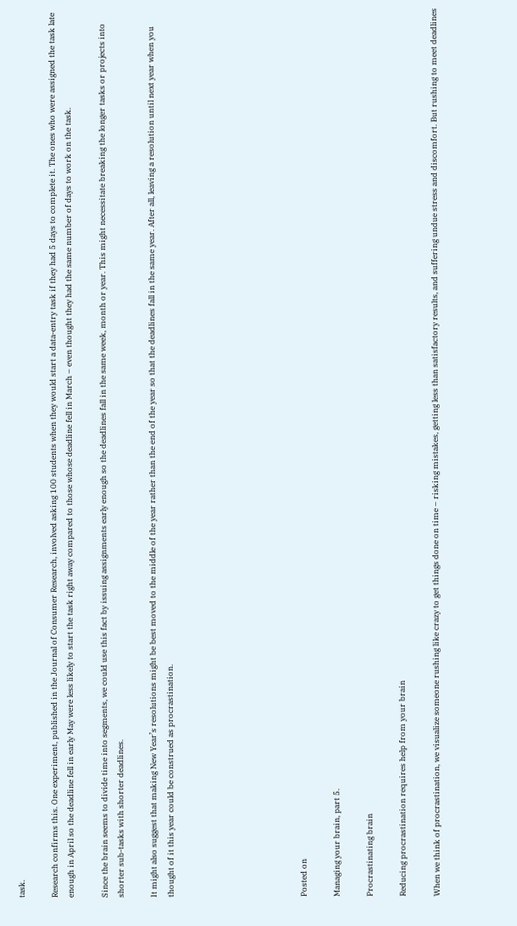task.

Research confirms this. One experiment, published in the Journal of Consumer Research, involved asking 100 students when they would start a data-entry task if they had 5 days to complete it. The ones who were assigned the task late enough in April so the deadline fell in early May were less likely to start the task right away compared to those whose deadline fell in March – even thought they had the same number of days to work on the task.

Since the brain seems to divide time into segments, we could use this fact by issuing assignments early enough so the deadlines fall in the same week, month or year. This might necessitate breaking the longer tasks or projects into shorter sub-tasks with shorter deadlines.

It might also suggest that making New Year’s resolutions might be best moved to the middle of the year rather than the end of the year so that the deadlines fall in the same year. After all, leaving a resolution until next year when you thought of it this year could be construed as procrastination.







Posted on

Managing your brain, part 5.

Procrastinating brain

Reducing procrastination requires help from your brain

When we think of procrastination, we visualize someone rushing like crazy to get things done on time – risking mistakes, getting less than satisfactory results, and suffering undue stress and discomfort. But rushing to meet deadlines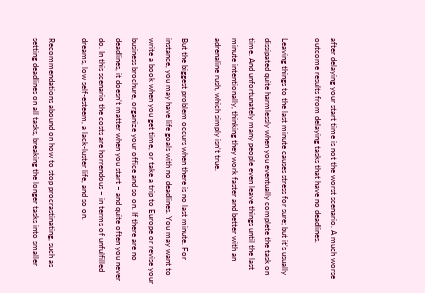after delaying your start time is not the worst scenario. A much worse outcome results from delaying tasks that have no deadlines.

Leaving things to the last minute causes stress for sure; but it’s usually dissipated quite harmlessly when you eventually complete the task on time. And unfortunately many people even leave things until the last minute intentionally, thinking they work faster and better with an adrenaline rush, which simply isn’t true.

But the biggest problem occurs when there is no last minute. For instance, you may have life goals with no deadlines. You may want to write a book when you get time, or take a trip to Europe or revise your business brochure, organize your office and so on. If there are no deadlines, it doesn’t matter when you start – and quite often you never do. In this scenario the costs are horrendous – in terms of unfulfilled dreams, low self-esteem, a lack-luster life, and so on.

Recommendations abound on how to stop procrastinating, such as setting deadlines on all tasks, breaking the longer tasks into smaller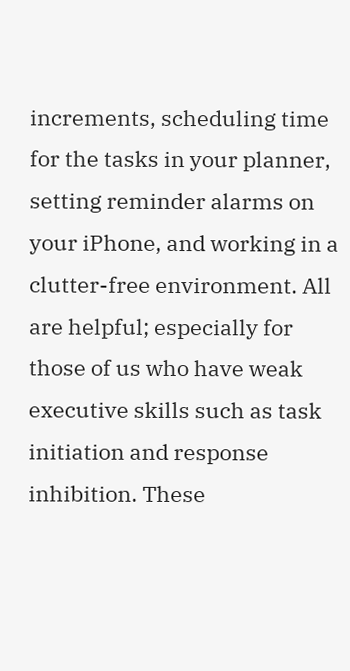increments, scheduling time for the tasks in your planner, setting reminder alarms on your iPhone, and working in a clutter-free environment. All are helpful; especially for those of us who have weak executive skills such as task initiation and response inhibition. These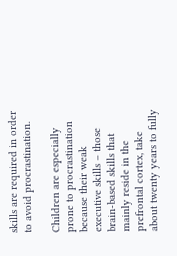skills are required in order to avoid procrastination.

Children are especially prone to procrastination because their weak executive skills – those brain-based skills that mainly reside in the prefrontal cortex, take about twenty years to fully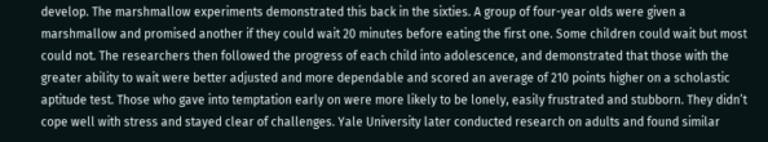develop. The marshmallow experiments demonstrated this back in the sixties. A group of four-year olds were given a marshmallow and promised another if they could wait 20 minutes before eating the first one. Some children could wait but most could not. The researchers then followed the progress of each child into adolescence, and demonstrated that those with the greater ability to wait were better adjusted and more dependable and scored an average of 210 points higher on a scholastic aptitude test. Those who gave into temptation early on were more likely to be lonely, easily frustrated and stubborn. They didn’t cope well with stress and stayed clear of challenges. Yale University later conducted research on adults and found similar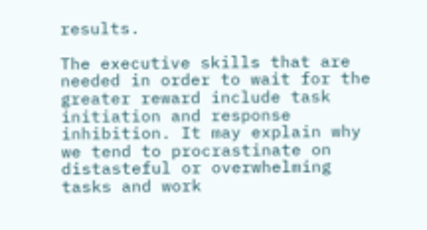results.

The executive skills that are needed in order to wait for the greater reward include task initiation and response inhibition. It may explain why we tend to procrastinate on distasteful or overwhelming tasks and work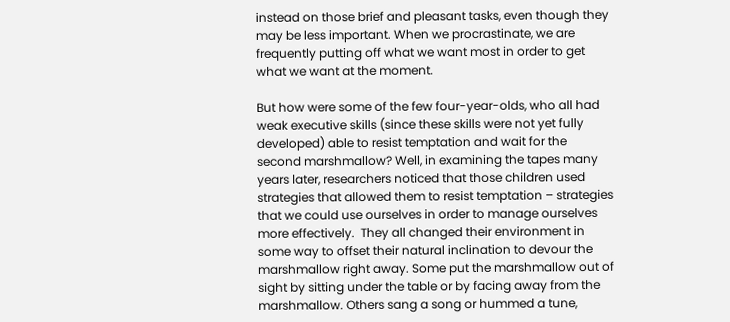instead on those brief and pleasant tasks, even though they may be less important. When we procrastinate, we are frequently putting off what we want most in order to get what we want at the moment.

But how were some of the few four-year-olds, who all had weak executive skills (since these skills were not yet fully developed) able to resist temptation and wait for the second marshmallow? Well, in examining the tapes many years later, researchers noticed that those children used strategies that allowed them to resist temptation – strategies that we could use ourselves in order to manage ourselves more effectively.  They all changed their environment in some way to offset their natural inclination to devour the marshmallow right away. Some put the marshmallow out of sight by sitting under the table or by facing away from the marshmallow. Others sang a song or hummed a tune,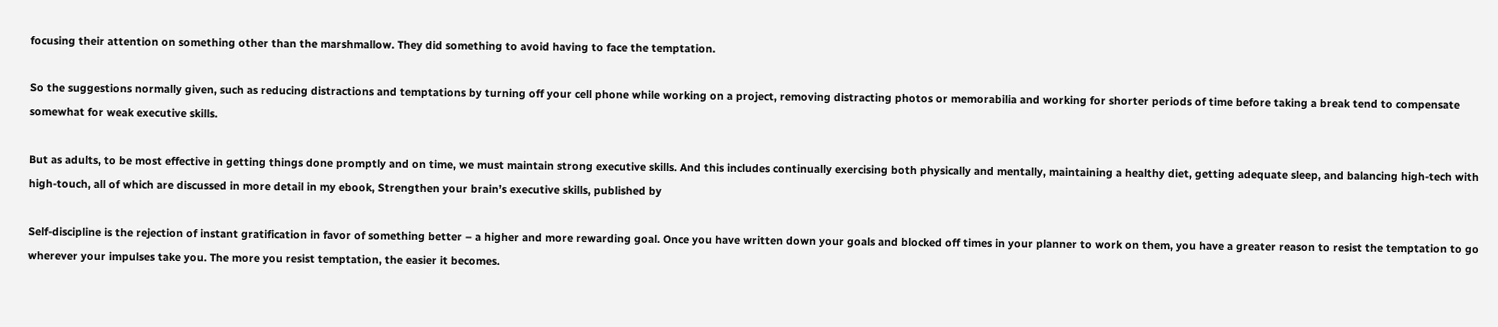focusing their attention on something other than the marshmallow. They did something to avoid having to face the temptation.

So the suggestions normally given, such as reducing distractions and temptations by turning off your cell phone while working on a project, removing distracting photos or memorabilia and working for shorter periods of time before taking a break tend to compensate somewhat for weak executive skills.

But as adults, to be most effective in getting things done promptly and on time, we must maintain strong executive skills. And this includes continually exercising both physically and mentally, maintaining a healthy diet, getting adequate sleep, and balancing high-tech with high-touch, all of which are discussed in more detail in my ebook, Strengthen your brain’s executive skills, published by

Self-discipline is the rejection of instant gratification in favor of something better – a higher and more rewarding goal. Once you have written down your goals and blocked off times in your planner to work on them, you have a greater reason to resist the temptation to go wherever your impulses take you. The more you resist temptation, the easier it becomes.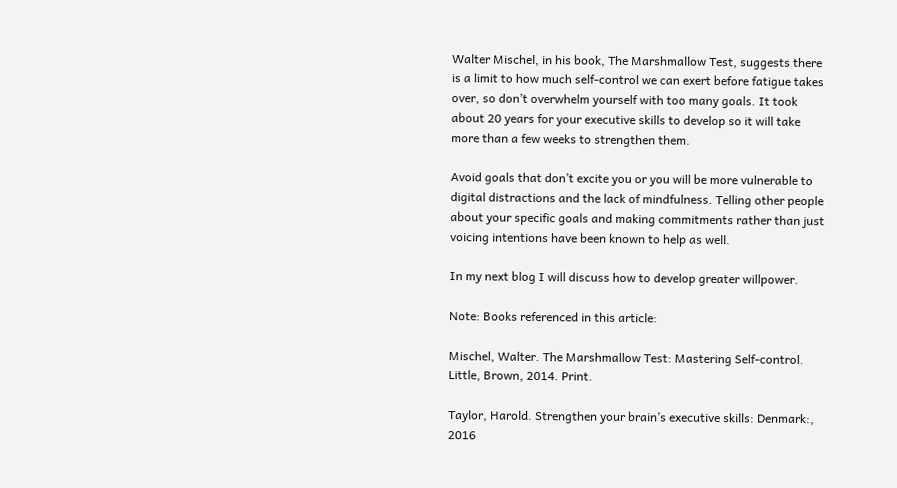Walter Mischel, in his book, The Marshmallow Test, suggests there is a limit to how much self-control we can exert before fatigue takes over, so don’t overwhelm yourself with too many goals. It took about 20 years for your executive skills to develop so it will take more than a few weeks to strengthen them.

Avoid goals that don’t excite you or you will be more vulnerable to digital distractions and the lack of mindfulness. Telling other people about your specific goals and making commitments rather than just voicing intentions have been known to help as well.

In my next blog I will discuss how to develop greater willpower.

Note: Books referenced in this article:

Mischel, Walter. The Marshmallow Test: Mastering Self-control. Little, Brown, 2014. Print.

Taylor, Harold. Strengthen your brain’s executive skills: Denmark:, 2016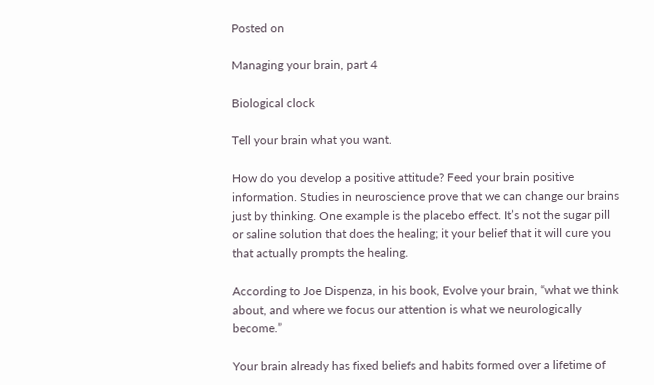Posted on

Managing your brain, part 4

Biological clock

Tell your brain what you want.

How do you develop a positive attitude? Feed your brain positive information. Studies in neuroscience prove that we can change our brains just by thinking. One example is the placebo effect. It’s not the sugar pill or saline solution that does the healing; it your belief that it will cure you that actually prompts the healing.

According to Joe Dispenza, in his book, Evolve your brain, “what we think about, and where we focus our attention is what we neurologically become.”

Your brain already has fixed beliefs and habits formed over a lifetime of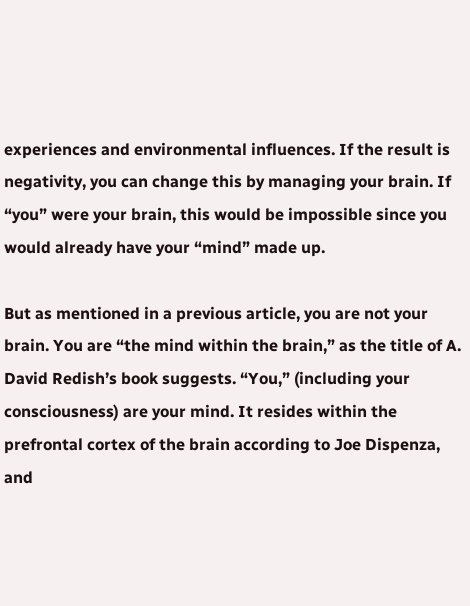experiences and environmental influences. If the result is negativity, you can change this by managing your brain. If “you” were your brain, this would be impossible since you would already have your “mind” made up.

But as mentioned in a previous article, you are not your brain. You are “the mind within the brain,” as the title of A. David Redish’s book suggests. “You,” (including your consciousness) are your mind. It resides within the prefrontal cortex of the brain according to Joe Dispenza, and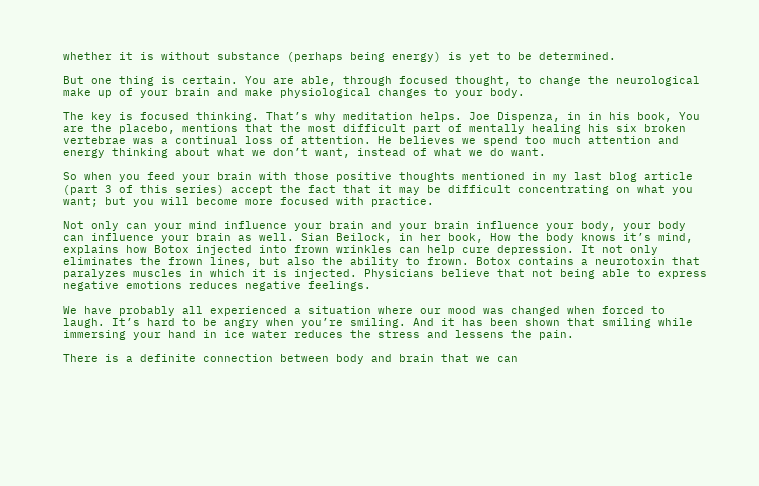whether it is without substance (perhaps being energy) is yet to be determined.

But one thing is certain. You are able, through focused thought, to change the neurological make up of your brain and make physiological changes to your body.

The key is focused thinking. That’s why meditation helps. Joe Dispenza, in in his book, You are the placebo, mentions that the most difficult part of mentally healing his six broken vertebrae was a continual loss of attention. He believes we spend too much attention and energy thinking about what we don’t want, instead of what we do want.

So when you feed your brain with those positive thoughts mentioned in my last blog article (part 3 of this series) accept the fact that it may be difficult concentrating on what you want; but you will become more focused with practice.

Not only can your mind influence your brain and your brain influence your body, your body can influence your brain as well. Sian Beilock, in her book, How the body knows it’s mind, explains how Botox injected into frown wrinkles can help cure depression. It not only eliminates the frown lines, but also the ability to frown. Botox contains a neurotoxin that paralyzes muscles in which it is injected. Physicians believe that not being able to express negative emotions reduces negative feelings.

We have probably all experienced a situation where our mood was changed when forced to laugh. It’s hard to be angry when you’re smiling. And it has been shown that smiling while immersing your hand in ice water reduces the stress and lessens the pain.

There is a definite connection between body and brain that we can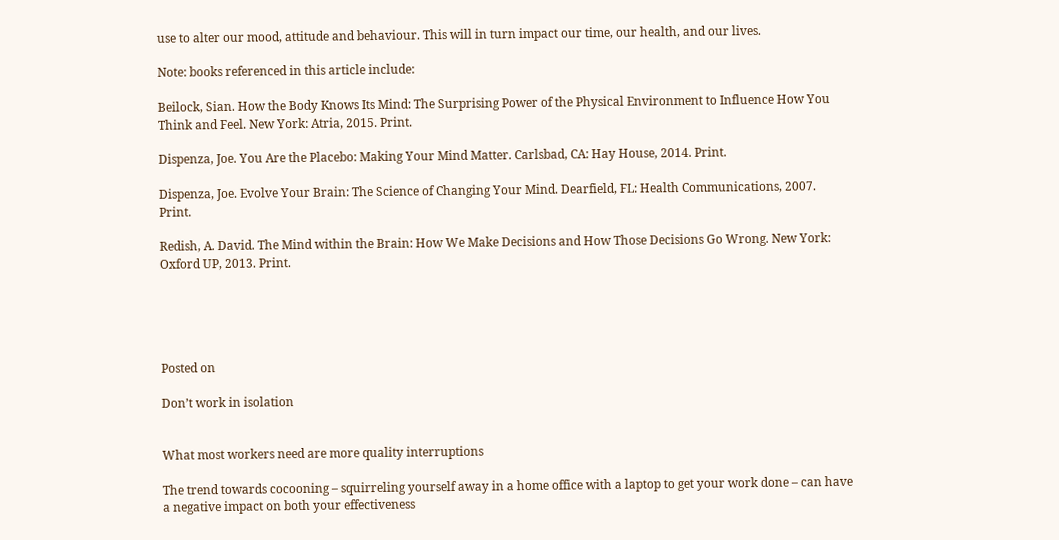use to alter our mood, attitude and behaviour. This will in turn impact our time, our health, and our lives.

Note: books referenced in this article include:

Beilock, Sian. How the Body Knows Its Mind: The Surprising Power of the Physical Environment to Influence How You Think and Feel. New York: Atria, 2015. Print.

Dispenza, Joe. You Are the Placebo: Making Your Mind Matter. Carlsbad, CA: Hay House, 2014. Print.

Dispenza, Joe. Evolve Your Brain: The Science of Changing Your Mind. Dearfield, FL: Health Communications, 2007. Print.

Redish, A. David. The Mind within the Brain: How We Make Decisions and How Those Decisions Go Wrong. New York: Oxford UP, 2013. Print.





Posted on

Don’t work in isolation


What most workers need are more quality interruptions

The trend towards cocooning – squirreling yourself away in a home office with a laptop to get your work done – can have a negative impact on both your effectiveness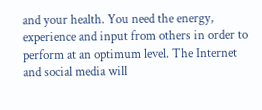and your health. You need the energy, experience and input from others in order to perform at an optimum level. The Internet and social media will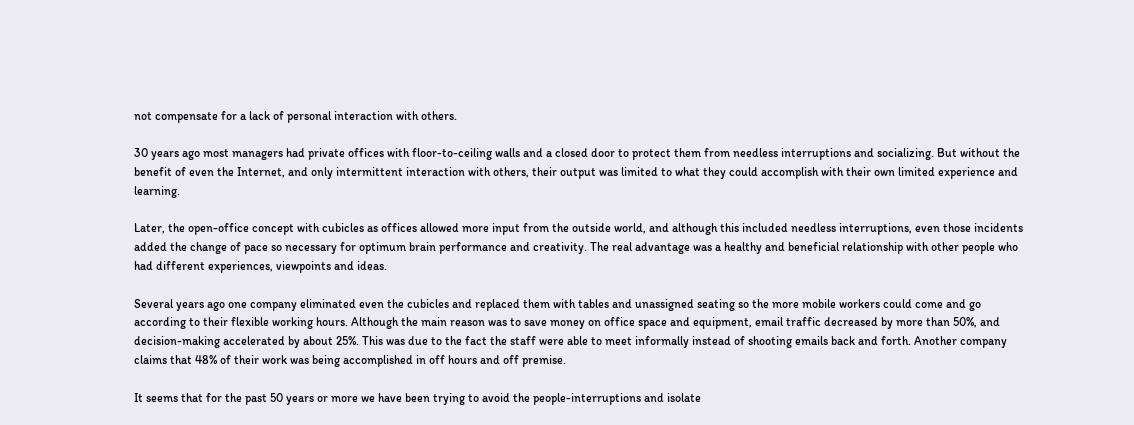not compensate for a lack of personal interaction with others.

30 years ago most managers had private offices with floor-to-ceiling walls and a closed door to protect them from needless interruptions and socializing. But without the benefit of even the Internet, and only intermittent interaction with others, their output was limited to what they could accomplish with their own limited experience and learning.

Later, the open-office concept with cubicles as offices allowed more input from the outside world, and although this included needless interruptions, even those incidents added the change of pace so necessary for optimum brain performance and creativity. The real advantage was a healthy and beneficial relationship with other people who had different experiences, viewpoints and ideas.

Several years ago one company eliminated even the cubicles and replaced them with tables and unassigned seating so the more mobile workers could come and go according to their flexible working hours. Although the main reason was to save money on office space and equipment, email traffic decreased by more than 50%, and decision-making accelerated by about 25%. This was due to the fact the staff were able to meet informally instead of shooting emails back and forth. Another company claims that 48% of their work was being accomplished in off hours and off premise.

It seems that for the past 50 years or more we have been trying to avoid the people-interruptions and isolate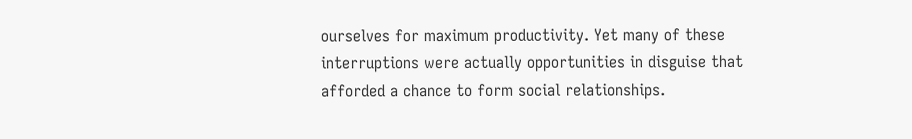ourselves for maximum productivity. Yet many of these interruptions were actually opportunities in disguise that afforded a chance to form social relationships.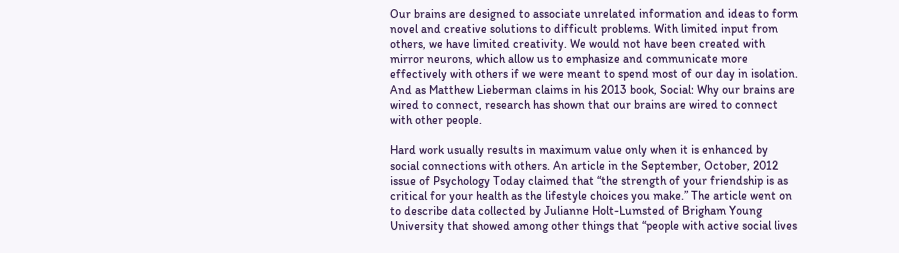Our brains are designed to associate unrelated information and ideas to form novel and creative solutions to difficult problems. With limited input from others, we have limited creativity. We would not have been created with mirror neurons, which allow us to emphasize and communicate more effectively with others if we were meant to spend most of our day in isolation. And as Matthew Lieberman claims in his 2013 book, Social: Why our brains are wired to connect, research has shown that our brains are wired to connect with other people.

Hard work usually results in maximum value only when it is enhanced by social connections with others. An article in the September, October, 2012 issue of Psychology Today claimed that “the strength of your friendship is as critical for your health as the lifestyle choices you make.” The article went on to describe data collected by Julianne Holt-Lumsted of Brigham Young University that showed among other things that “people with active social lives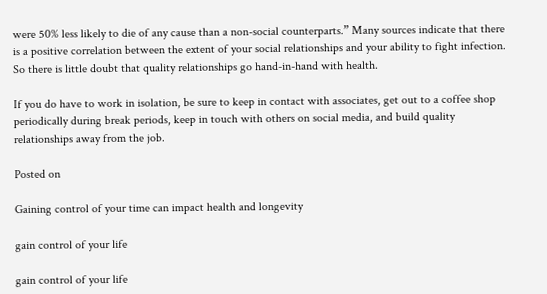were 50% less likely to die of any cause than a non-social counterparts.” Many sources indicate that there is a positive correlation between the extent of your social relationships and your ability to fight infection. So there is little doubt that quality relationships go hand-in-hand with health.

If you do have to work in isolation, be sure to keep in contact with associates, get out to a coffee shop periodically during break periods, keep in touch with others on social media, and build quality relationships away from the job.

Posted on

Gaining control of your time can impact health and longevity

gain control of your life

gain control of your life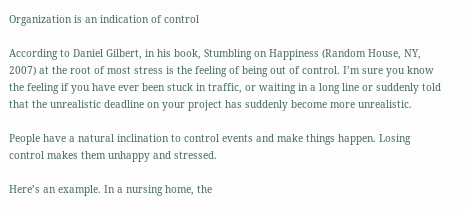Organization is an indication of control

According to Daniel Gilbert, in his book, Stumbling on Happiness (Random House, NY, 2007) at the root of most stress is the feeling of being out of control. I’m sure you know the feeling if you have ever been stuck in traffic, or waiting in a long line or suddenly told that the unrealistic deadline on your project has suddenly become more unrealistic.

People have a natural inclination to control events and make things happen. Losing control makes them unhappy and stressed.

Here’s an example. In a nursing home, the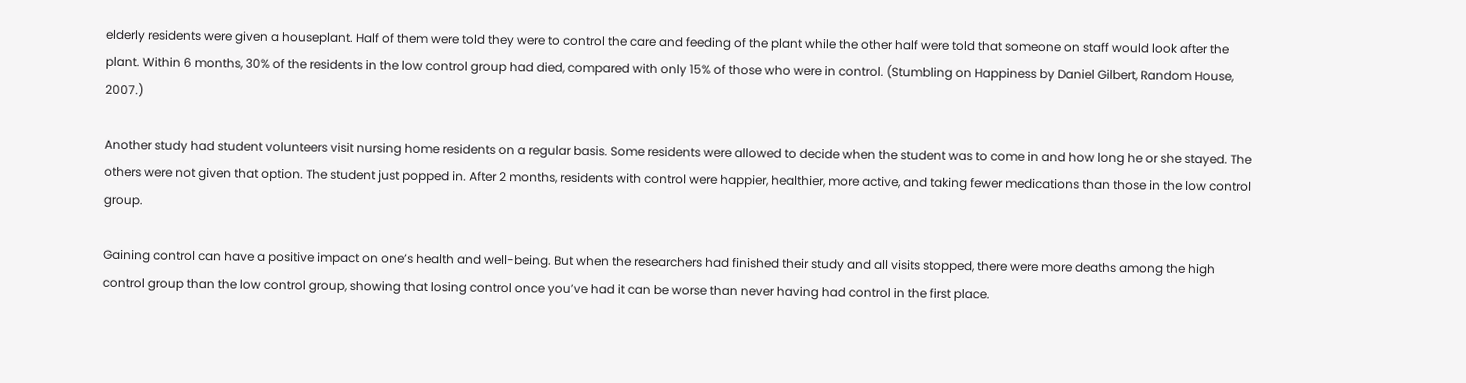elderly residents were given a houseplant. Half of them were told they were to control the care and feeding of the plant while the other half were told that someone on staff would look after the plant. Within 6 months, 30% of the residents in the low control group had died, compared with only 15% of those who were in control. (Stumbling on Happiness by Daniel Gilbert, Random House, 2007.)

Another study had student volunteers visit nursing home residents on a regular basis. Some residents were allowed to decide when the student was to come in and how long he or she stayed. The others were not given that option. The student just popped in. After 2 months, residents with control were happier, healthier, more active, and taking fewer medications than those in the low control group.

Gaining control can have a positive impact on one’s health and well-being. But when the researchers had finished their study and all visits stopped, there were more deaths among the high control group than the low control group, showing that losing control once you’ve had it can be worse than never having had control in the first place.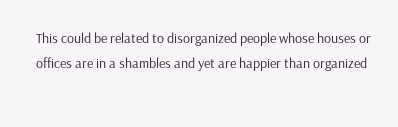This could be related to disorganized people whose houses or offices are in a shambles and yet are happier than organized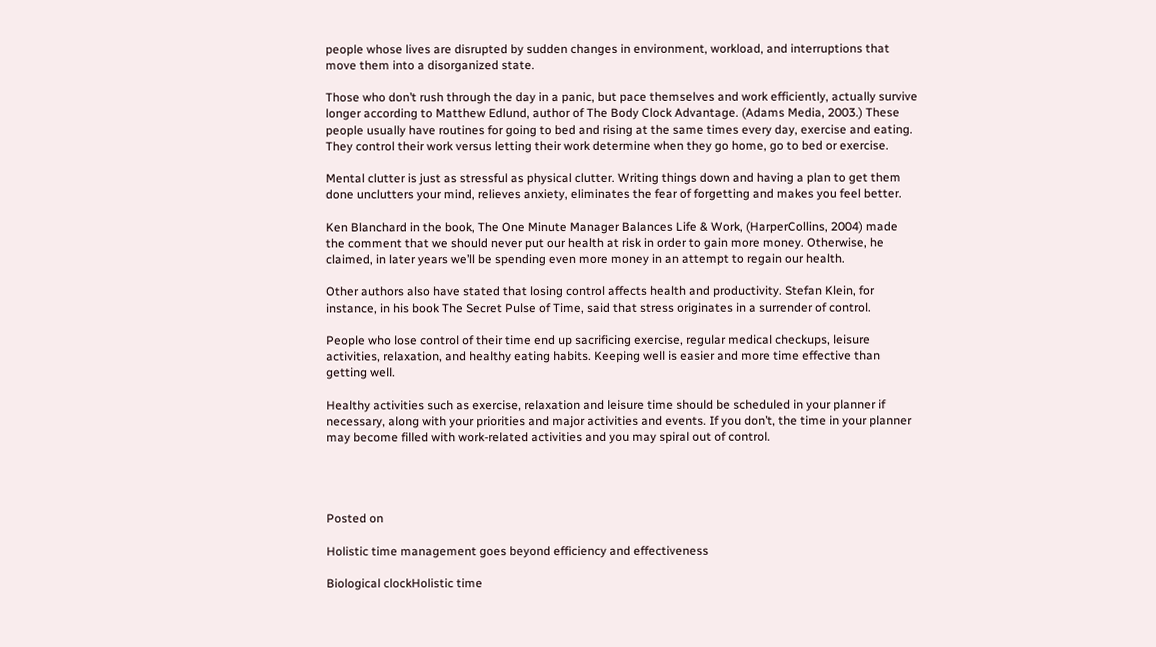people whose lives are disrupted by sudden changes in environment, workload, and interruptions that move them into a disorganized state.

Those who don’t rush through the day in a panic, but pace themselves and work efficiently, actually survive longer according to Matthew Edlund, author of The Body Clock Advantage. (Adams Media, 2003.) These people usually have routines for going to bed and rising at the same times every day, exercise and eating. They control their work versus letting their work determine when they go home, go to bed or exercise.

Mental clutter is just as stressful as physical clutter. Writing things down and having a plan to get them done unclutters your mind, relieves anxiety, eliminates the fear of forgetting and makes you feel better.

Ken Blanchard in the book, The One Minute Manager Balances Life & Work, (HarperCollins, 2004) made the comment that we should never put our health at risk in order to gain more money. Otherwise, he claimed, in later years we’ll be spending even more money in an attempt to regain our health.

Other authors also have stated that losing control affects health and productivity. Stefan Klein, for instance, in his book The Secret Pulse of Time, said that stress originates in a surrender of control.

People who lose control of their time end up sacrificing exercise, regular medical checkups, leisure activities, relaxation, and healthy eating habits. Keeping well is easier and more time effective than getting well.

Healthy activities such as exercise, relaxation and leisure time should be scheduled in your planner if necessary, along with your priorities and major activities and events. If you don’t, the time in your planner may become filled with work-related activities and you may spiral out of control.




Posted on

Holistic time management goes beyond efficiency and effectiveness

Biological clockHolistic time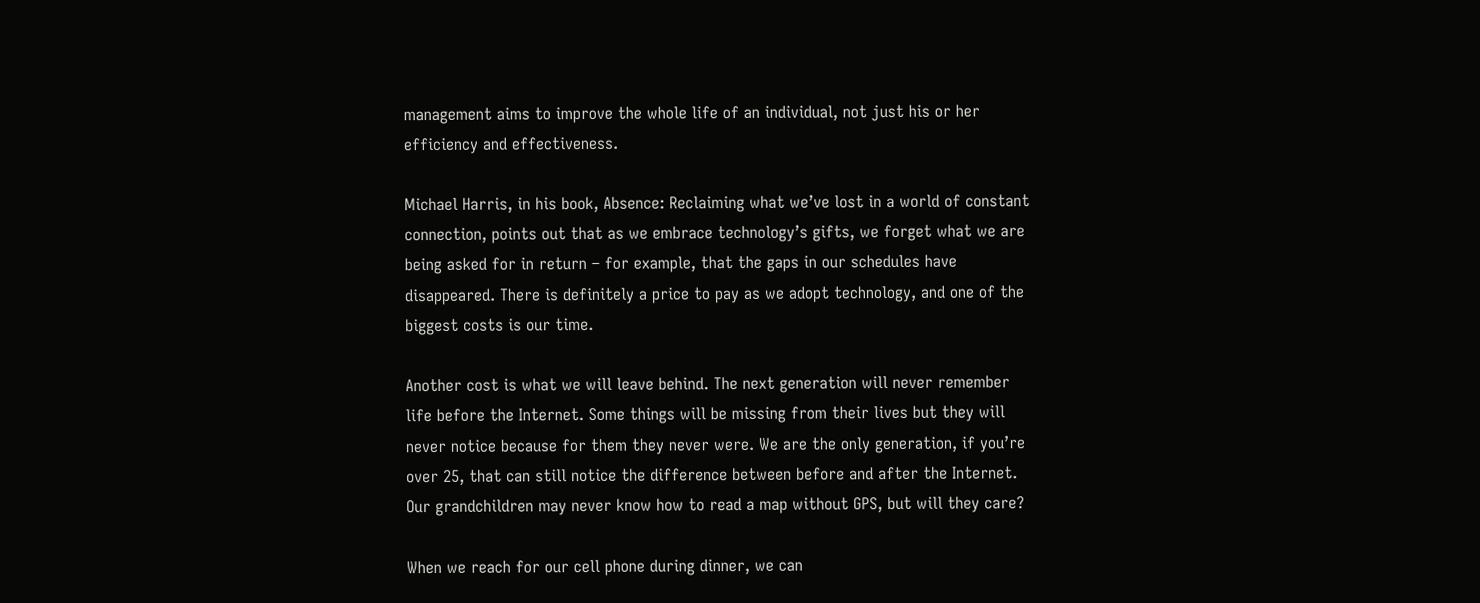management aims to improve the whole life of an individual, not just his or her efficiency and effectiveness.

Michael Harris, in his book, Absence: Reclaiming what we’ve lost in a world of constant connection, points out that as we embrace technology’s gifts, we forget what we are being asked for in return – for example, that the gaps in our schedules have disappeared. There is definitely a price to pay as we adopt technology, and one of the biggest costs is our time.

Another cost is what we will leave behind. The next generation will never remember life before the Internet. Some things will be missing from their lives but they will never notice because for them they never were. We are the only generation, if you’re over 25, that can still notice the difference between before and after the Internet.
Our grandchildren may never know how to read a map without GPS, but will they care?

When we reach for our cell phone during dinner, we can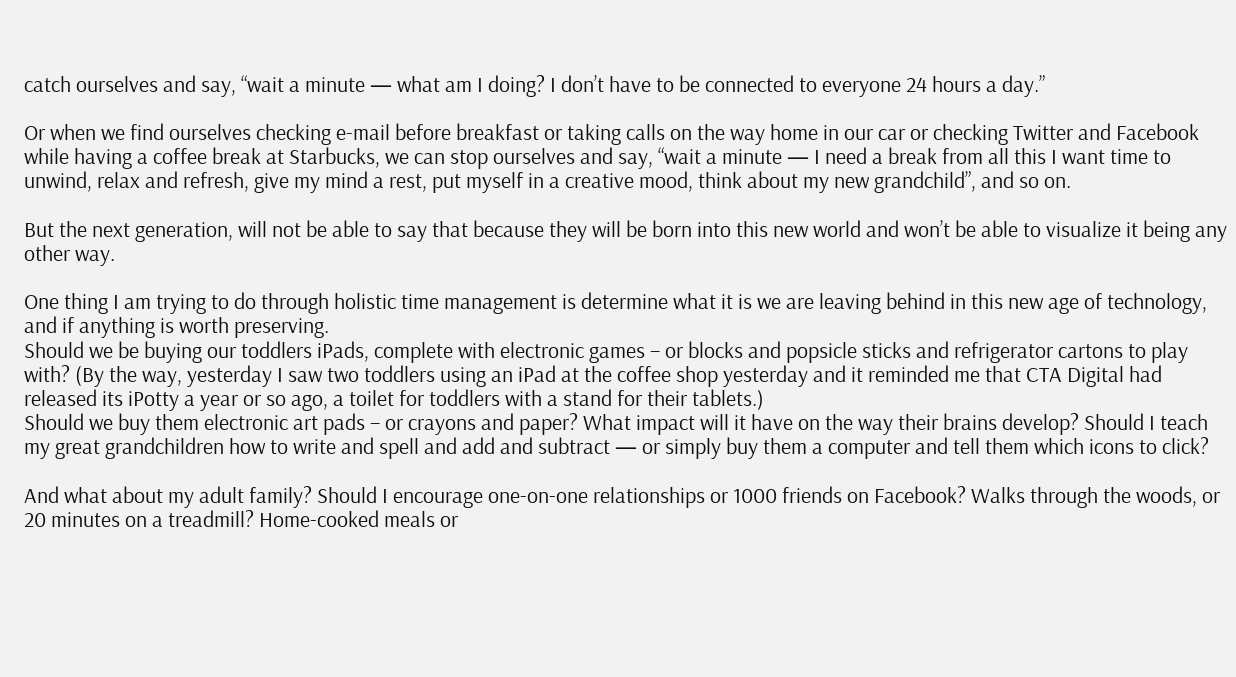catch ourselves and say, “wait a minute — what am I doing? I don’t have to be connected to everyone 24 hours a day.”

Or when we find ourselves checking e-mail before breakfast or taking calls on the way home in our car or checking Twitter and Facebook while having a coffee break at Starbucks, we can stop ourselves and say, “wait a minute — I need a break from all this I want time to unwind, relax and refresh, give my mind a rest, put myself in a creative mood, think about my new grandchild”, and so on.

But the next generation, will not be able to say that because they will be born into this new world and won’t be able to visualize it being any other way.

One thing I am trying to do through holistic time management is determine what it is we are leaving behind in this new age of technology, and if anything is worth preserving.
Should we be buying our toddlers iPads, complete with electronic games – or blocks and popsicle sticks and refrigerator cartons to play with? (By the way, yesterday I saw two toddlers using an iPad at the coffee shop yesterday and it reminded me that CTA Digital had released its iPotty a year or so ago, a toilet for toddlers with a stand for their tablets.)
Should we buy them electronic art pads – or crayons and paper? What impact will it have on the way their brains develop? Should I teach my great grandchildren how to write and spell and add and subtract — or simply buy them a computer and tell them which icons to click?

And what about my adult family? Should I encourage one-on-one relationships or 1000 friends on Facebook? Walks through the woods, or 20 minutes on a treadmill? Home-cooked meals or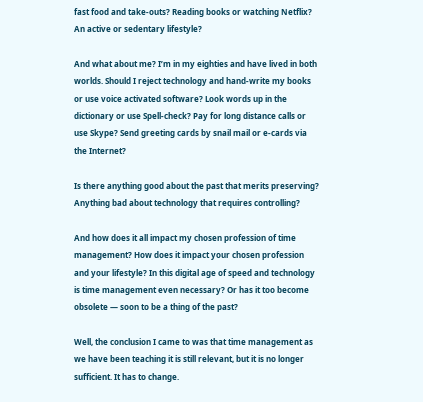fast food and take-outs? Reading books or watching Netflix? An active or sedentary lifestyle?

And what about me? I’m in my eighties and have lived in both worlds. Should I reject technology and hand-write my books or use voice activated software? Look words up in the dictionary or use Spell-check? Pay for long distance calls or use Skype? Send greeting cards by snail mail or e-cards via the Internet?

Is there anything good about the past that merits preserving? Anything bad about technology that requires controlling?

And how does it all impact my chosen profession of time management? How does it impact your chosen profession and your lifestyle? In this digital age of speed and technology is time management even necessary? Or has it too become obsolete — soon to be a thing of the past?

Well, the conclusion I came to was that time management as we have been teaching it is still relevant, but it is no longer sufficient. It has to change.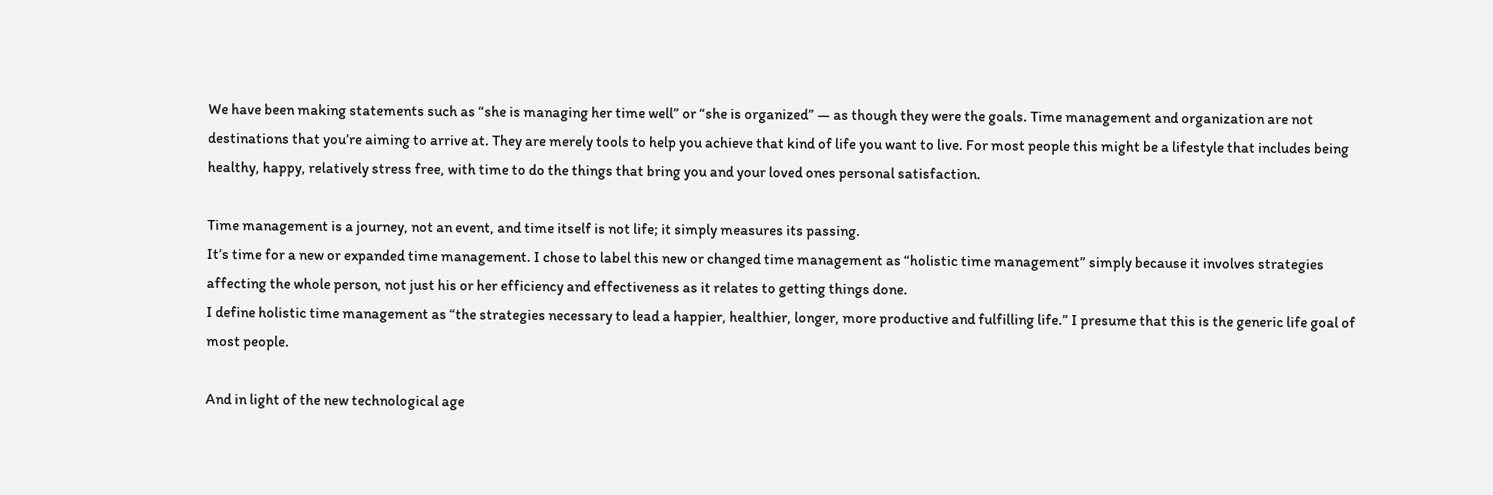We have been making statements such as “she is managing her time well” or “she is organized” — as though they were the goals. Time management and organization are not destinations that you’re aiming to arrive at. They are merely tools to help you achieve that kind of life you want to live. For most people this might be a lifestyle that includes being healthy, happy, relatively stress free, with time to do the things that bring you and your loved ones personal satisfaction.

Time management is a journey, not an event, and time itself is not life; it simply measures its passing.
It’s time for a new or expanded time management. I chose to label this new or changed time management as “holistic time management” simply because it involves strategies affecting the whole person, not just his or her efficiency and effectiveness as it relates to getting things done.
I define holistic time management as “the strategies necessary to lead a happier, healthier, longer, more productive and fulfilling life.” I presume that this is the generic life goal of most people.

And in light of the new technological age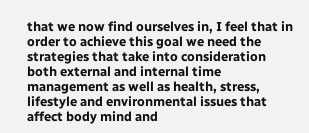that we now find ourselves in, I feel that in order to achieve this goal we need the strategies that take into consideration both external and internal time management as well as health, stress, lifestyle and environmental issues that affect body mind and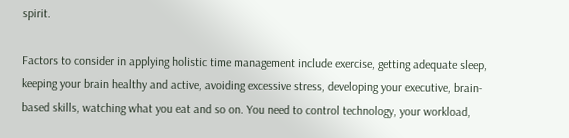spirit.

Factors to consider in applying holistic time management include exercise, getting adequate sleep, keeping your brain healthy and active, avoiding excessive stress, developing your executive, brain-based skills, watching what you eat and so on. You need to control technology, your workload,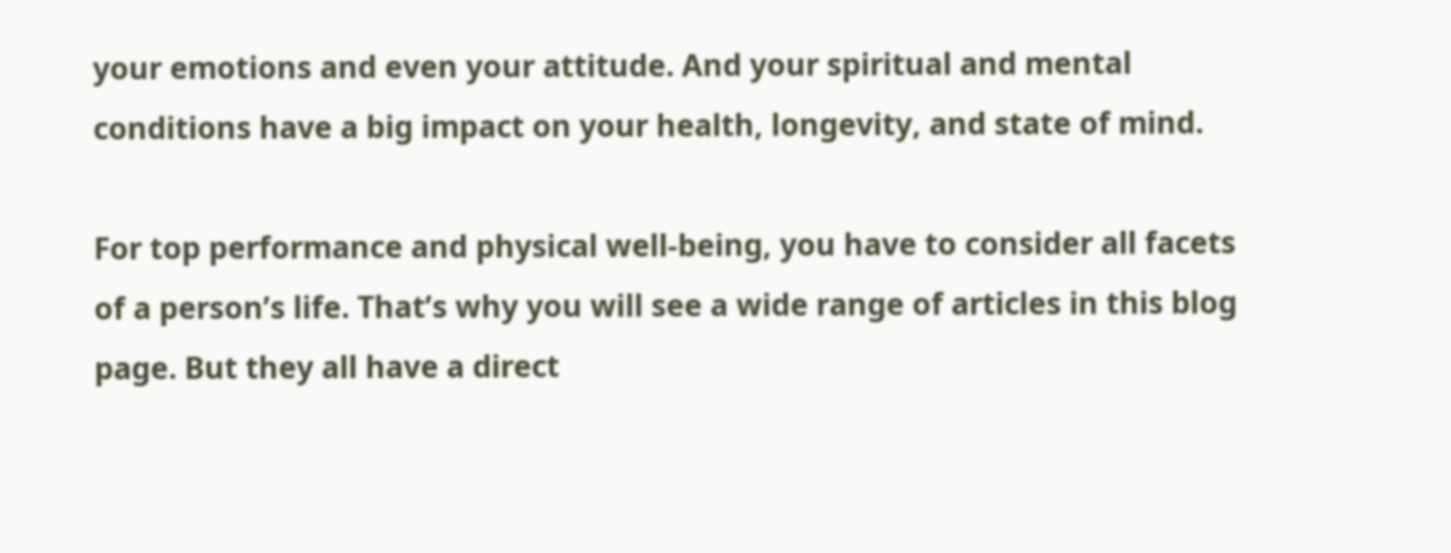your emotions and even your attitude. And your spiritual and mental conditions have a big impact on your health, longevity, and state of mind.

For top performance and physical well-being, you have to consider all facets of a person’s life. That’s why you will see a wide range of articles in this blog page. But they all have a direct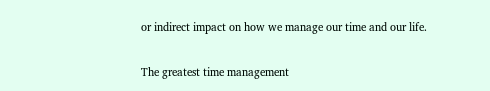or indirect impact on how we manage our time and our life.

The greatest time management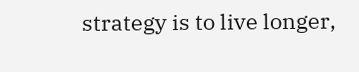strategy is to live longer,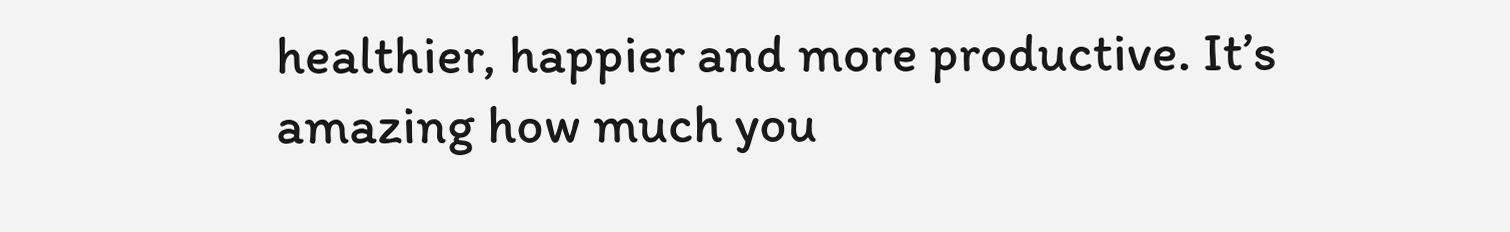healthier, happier and more productive. It’s amazing how much you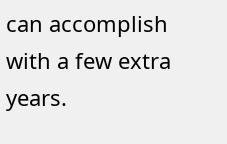can accomplish with a few extra years.